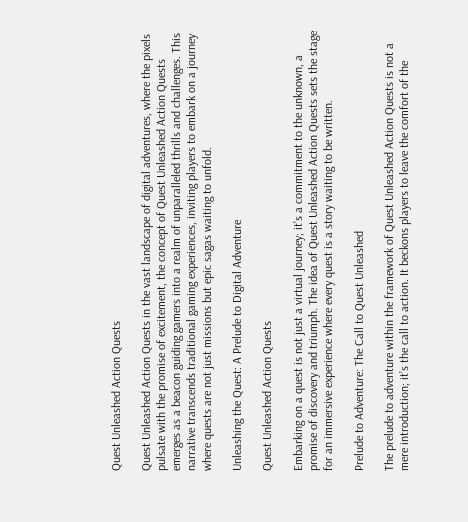Quest Unleashed Action Quests

Quest Unleashed Action Quests in the vast landscape of digital adventures, where the pixels pulsate with the promise of excitement, the concept of Quest Unleashed Action Quests emerges as a beacon guiding gamers into a realm of unparalleled thrills and challenges. This narrative transcends traditional gaming experiences, inviting players to embark on a journey where quests are not just missions but epic sagas waiting to unfold.

Unleashing the Quest: A Prelude to Digital Adventure

Quest Unleashed Action Quests

Embarking on a quest is not just a virtual journey; it’s a commitment to the unknown, a promise of discovery and triumph. The idea of Quest Unleashed Action Quests sets the stage for an immersive experience where every quest is a story waiting to be written.

Prelude to Adventure: The Call to Quest Unleashed

The prelude to adventure within the framework of Quest Unleashed Action Quests is not a mere introduction; it’s the call to action. It beckons players to leave the comfort of the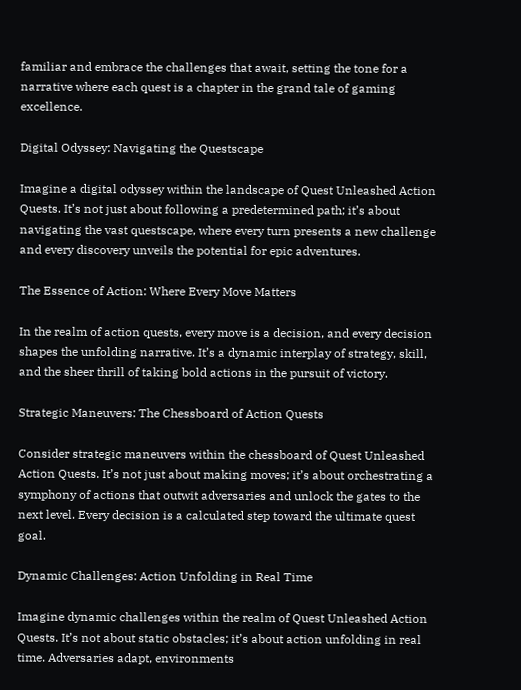familiar and embrace the challenges that await, setting the tone for a narrative where each quest is a chapter in the grand tale of gaming excellence.

Digital Odyssey: Navigating the Questscape

Imagine a digital odyssey within the landscape of Quest Unleashed Action Quests. It’s not just about following a predetermined path; it’s about navigating the vast questscape, where every turn presents a new challenge and every discovery unveils the potential for epic adventures.

The Essence of Action: Where Every Move Matters

In the realm of action quests, every move is a decision, and every decision shapes the unfolding narrative. It’s a dynamic interplay of strategy, skill, and the sheer thrill of taking bold actions in the pursuit of victory.

Strategic Maneuvers: The Chessboard of Action Quests

Consider strategic maneuvers within the chessboard of Quest Unleashed Action Quests. It’s not just about making moves; it’s about orchestrating a symphony of actions that outwit adversaries and unlock the gates to the next level. Every decision is a calculated step toward the ultimate quest goal.

Dynamic Challenges: Action Unfolding in Real Time

Imagine dynamic challenges within the realm of Quest Unleashed Action Quests. It’s not about static obstacles; it’s about action unfolding in real time. Adversaries adapt, environments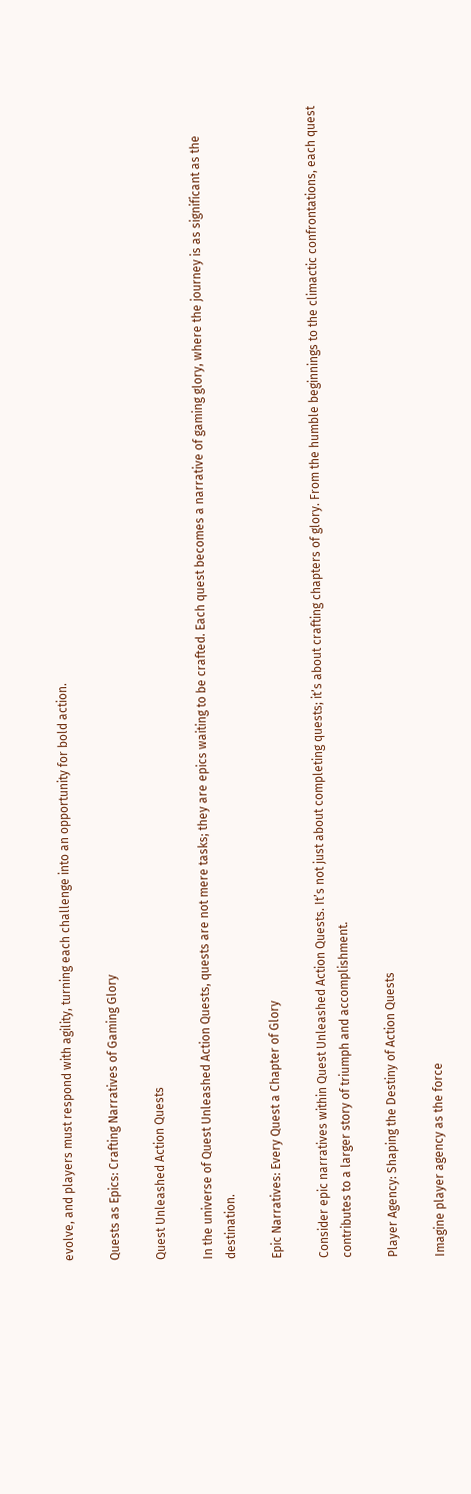evolve, and players must respond with agility, turning each challenge into an opportunity for bold action.

Quests as Epics: Crafting Narratives of Gaming Glory

Quest Unleashed Action Quests

In the universe of Quest Unleashed Action Quests, quests are not mere tasks; they are epics waiting to be crafted. Each quest becomes a narrative of gaming glory, where the journey is as significant as the destination.

Epic Narratives: Every Quest a Chapter of Glory

Consider epic narratives within Quest Unleashed Action Quests. It’s not just about completing quests; it’s about crafting chapters of glory. From the humble beginnings to the climactic confrontations, each quest contributes to a larger story of triumph and accomplishment.

Player Agency: Shaping the Destiny of Action Quests

Imagine player agency as the force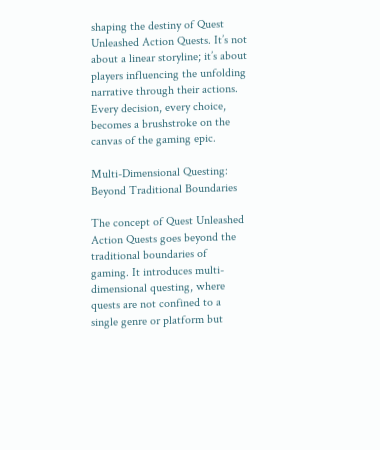shaping the destiny of Quest Unleashed Action Quests. It’s not about a linear storyline; it’s about players influencing the unfolding narrative through their actions. Every decision, every choice, becomes a brushstroke on the canvas of the gaming epic.

Multi-Dimensional Questing: Beyond Traditional Boundaries

The concept of Quest Unleashed Action Quests goes beyond the traditional boundaries of gaming. It introduces multi-dimensional questing, where quests are not confined to a single genre or platform but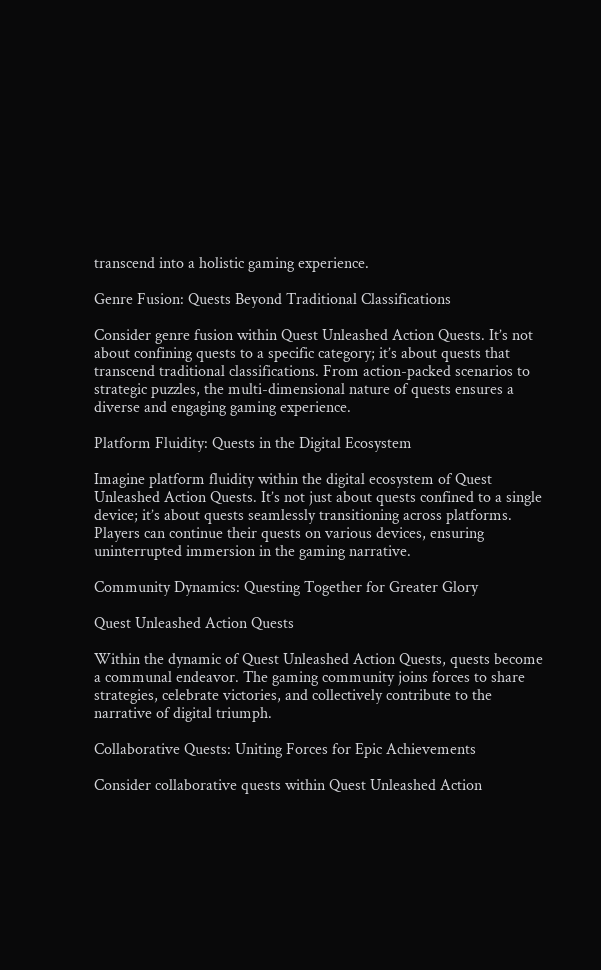transcend into a holistic gaming experience.

Genre Fusion: Quests Beyond Traditional Classifications

Consider genre fusion within Quest Unleashed Action Quests. It’s not about confining quests to a specific category; it’s about quests that transcend traditional classifications. From action-packed scenarios to strategic puzzles, the multi-dimensional nature of quests ensures a diverse and engaging gaming experience.

Platform Fluidity: Quests in the Digital Ecosystem

Imagine platform fluidity within the digital ecosystem of Quest Unleashed Action Quests. It’s not just about quests confined to a single device; it’s about quests seamlessly transitioning across platforms. Players can continue their quests on various devices, ensuring uninterrupted immersion in the gaming narrative.

Community Dynamics: Questing Together for Greater Glory

Quest Unleashed Action Quests

Within the dynamic of Quest Unleashed Action Quests, quests become a communal endeavor. The gaming community joins forces to share strategies, celebrate victories, and collectively contribute to the narrative of digital triumph.

Collaborative Quests: Uniting Forces for Epic Achievements

Consider collaborative quests within Quest Unleashed Action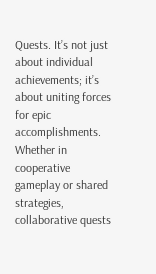Quests. It’s not just about individual achievements; it’s about uniting forces for epic accomplishments. Whether in cooperative gameplay or shared strategies, collaborative quests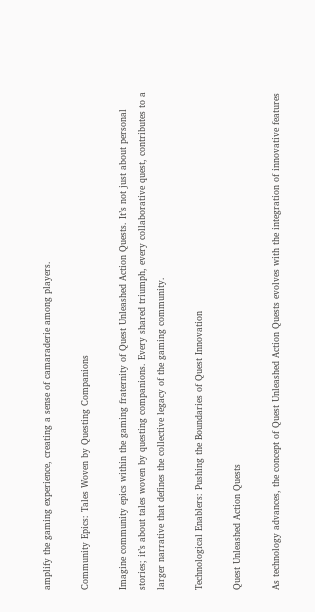amplify the gaming experience, creating a sense of camaraderie among players.

Community Epics: Tales Woven by Questing Companions

Imagine community epics within the gaming fraternity of Quest Unleashed Action Quests. It’s not just about personal stories; it’s about tales woven by questing companions. Every shared triumph, every collaborative quest, contributes to a larger narrative that defines the collective legacy of the gaming community.

Technological Enablers: Pushing the Boundaries of Quest Innovation

Quest Unleashed Action Quests

As technology advances, the concept of Quest Unleashed Action Quests evolves with the integration of innovative features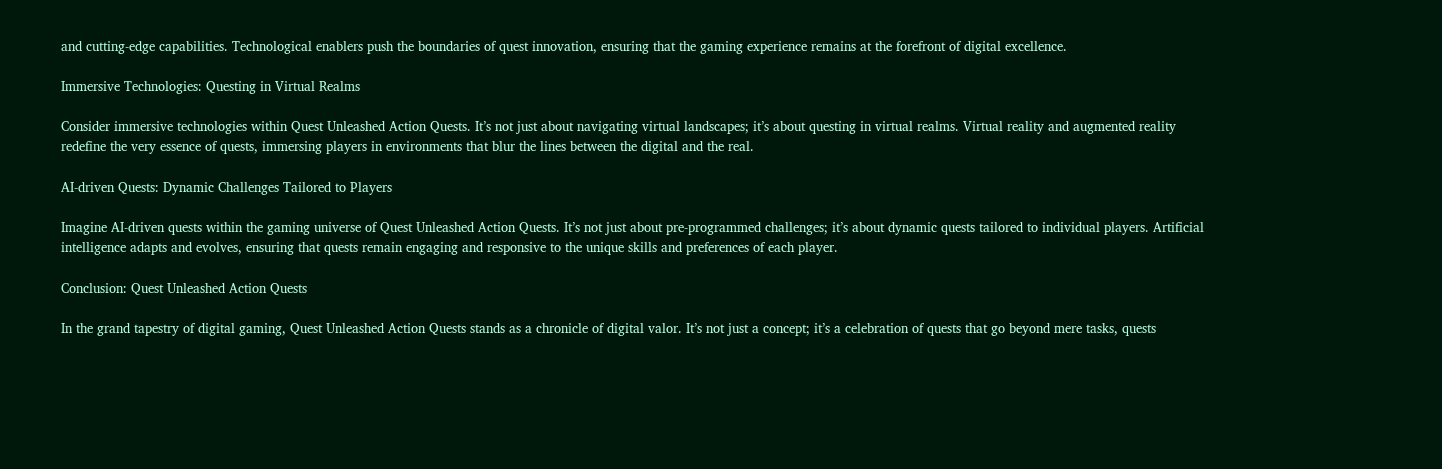and cutting-edge capabilities. Technological enablers push the boundaries of quest innovation, ensuring that the gaming experience remains at the forefront of digital excellence.

Immersive Technologies: Questing in Virtual Realms

Consider immersive technologies within Quest Unleashed Action Quests. It’s not just about navigating virtual landscapes; it’s about questing in virtual realms. Virtual reality and augmented reality redefine the very essence of quests, immersing players in environments that blur the lines between the digital and the real.

AI-driven Quests: Dynamic Challenges Tailored to Players

Imagine AI-driven quests within the gaming universe of Quest Unleashed Action Quests. It’s not just about pre-programmed challenges; it’s about dynamic quests tailored to individual players. Artificial intelligence adapts and evolves, ensuring that quests remain engaging and responsive to the unique skills and preferences of each player.

Conclusion: Quest Unleashed Action Quests

In the grand tapestry of digital gaming, Quest Unleashed Action Quests stands as a chronicle of digital valor. It’s not just a concept; it’s a celebration of quests that go beyond mere tasks, quests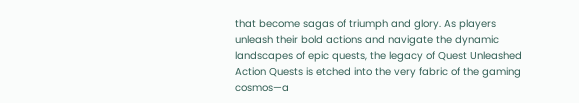that become sagas of triumph and glory. As players unleash their bold actions and navigate the dynamic landscapes of epic quests, the legacy of Quest Unleashed Action Quests is etched into the very fabric of the gaming cosmos—a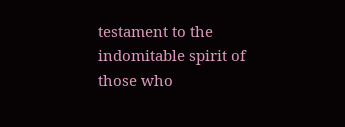testament to the indomitable spirit of those who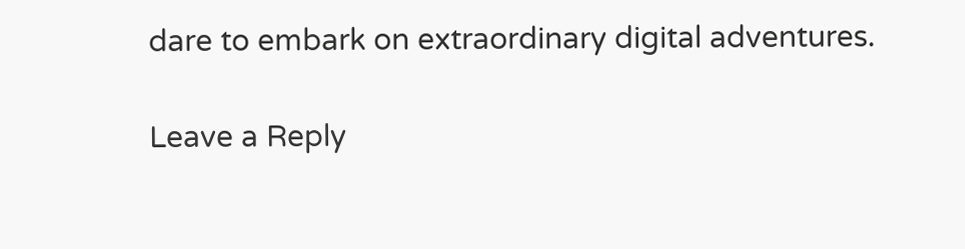dare to embark on extraordinary digital adventures.

Leave a Reply